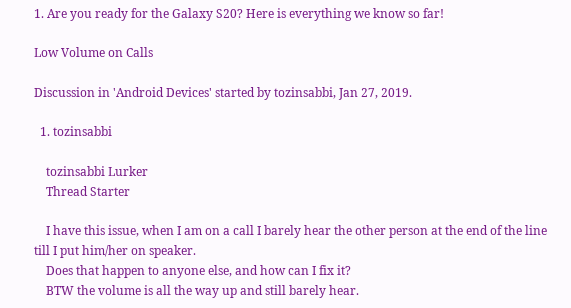1. Are you ready for the Galaxy S20? Here is everything we know so far!

Low Volume on Calls

Discussion in 'Android Devices' started by tozinsabbi, Jan 27, 2019.

  1. tozinsabbi

    tozinsabbi Lurker
    Thread Starter

    I have this issue, when I am on a call I barely hear the other person at the end of the line till I put him/her on speaker.
    Does that happen to anyone else, and how can I fix it?
    BTW the volume is all the way up and still barely hear.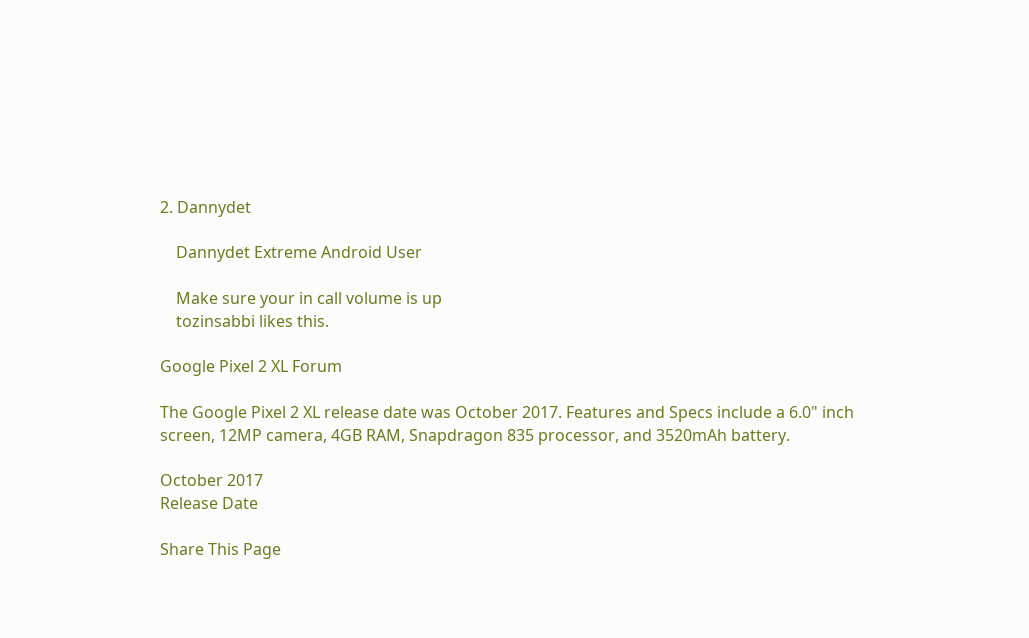2. Dannydet

    Dannydet Extreme Android User

    Make sure your in call volume is up
    tozinsabbi likes this.

Google Pixel 2 XL Forum

The Google Pixel 2 XL release date was October 2017. Features and Specs include a 6.0" inch screen, 12MP camera, 4GB RAM, Snapdragon 835 processor, and 3520mAh battery.

October 2017
Release Date

Share This Page